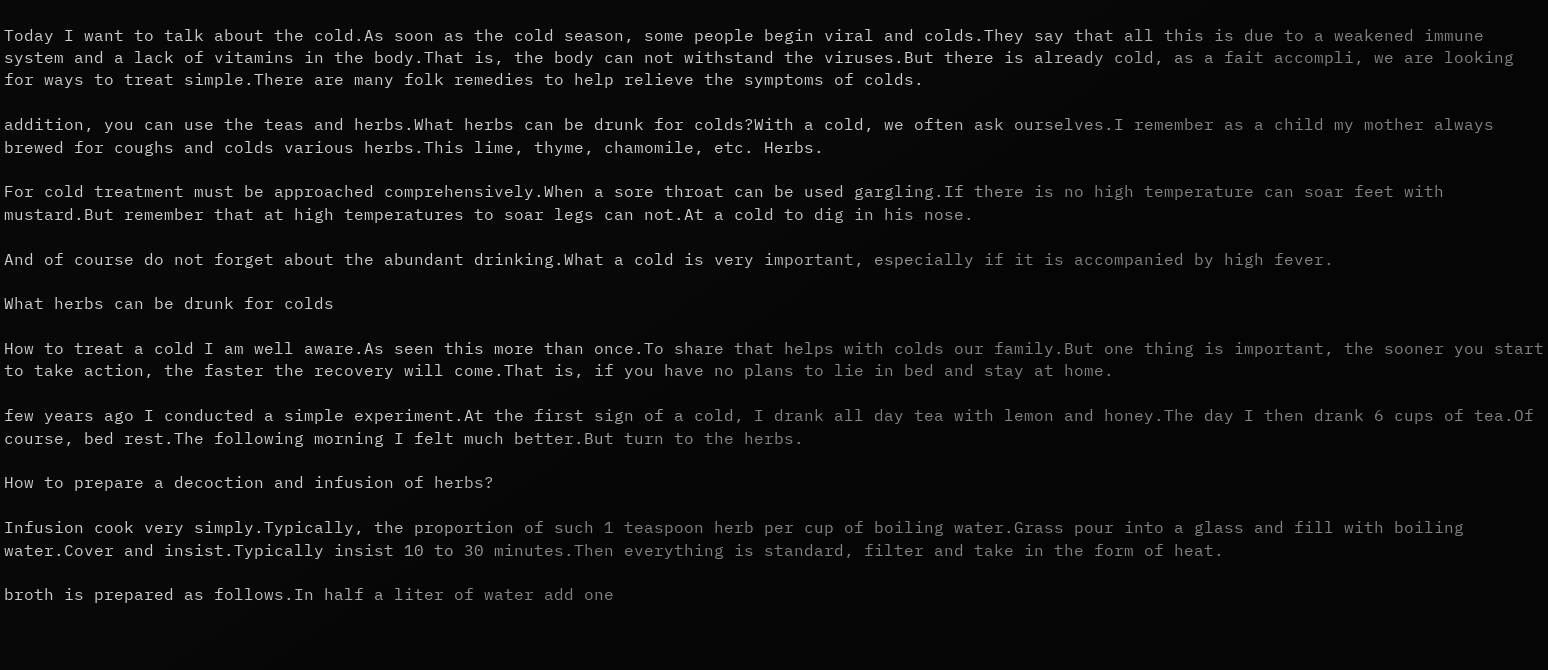Today I want to talk about the cold.As soon as the cold season, some people begin viral and colds.They say that all this is due to a weakened immune system and a lack of vitamins in the body.That is, the body can not withstand the viruses.But there is already cold, as a fait accompli, we are looking for ways to treat simple.There are many folk remedies to help relieve the symptoms of colds.

addition, you can use the teas and herbs.What herbs can be drunk for colds?With a cold, we often ask ourselves.I remember as a child my mother always brewed for coughs and colds various herbs.This lime, thyme, chamomile, etc. Herbs.

For cold treatment must be approached comprehensively.When a sore throat can be used gargling.If there is no high temperature can soar feet with mustard.But remember that at high temperatures to soar legs can not.At a cold to dig in his nose.

And of course do not forget about the abundant drinking.What a cold is very important, especially if it is accompanied by high fever.

What herbs can be drunk for colds

How to treat a cold I am well aware.As seen this more than once.To share that helps with colds our family.But one thing is important, the sooner you start to take action, the faster the recovery will come.That is, if you have no plans to lie in bed and stay at home.

few years ago I conducted a simple experiment.At the first sign of a cold, I drank all day tea with lemon and honey.The day I then drank 6 cups of tea.Of course, bed rest.The following morning I felt much better.But turn to the herbs.

How to prepare a decoction and infusion of herbs?

Infusion cook very simply.Typically, the proportion of such 1 teaspoon herb per cup of boiling water.Grass pour into a glass and fill with boiling water.Cover and insist.Typically insist 10 to 30 minutes.Then everything is standard, filter and take in the form of heat.

broth is prepared as follows.In half a liter of water add one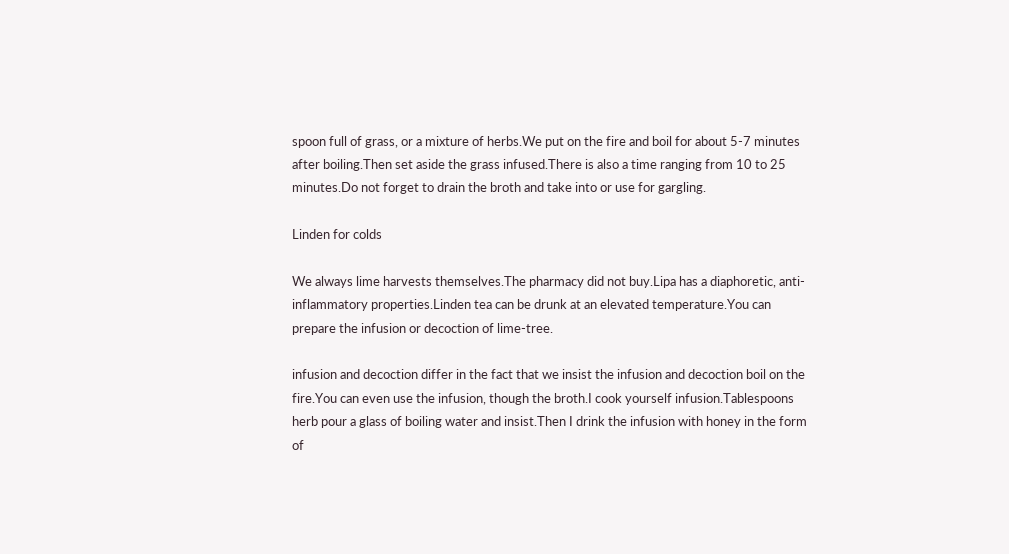spoon full of grass, or a mixture of herbs.We put on the fire and boil for about 5-7 minutes after boiling.Then set aside the grass infused.There is also a time ranging from 10 to 25 minutes.Do not forget to drain the broth and take into or use for gargling.

Linden for colds

We always lime harvests themselves.The pharmacy did not buy.Lipa has a diaphoretic, anti-inflammatory properties.Linden tea can be drunk at an elevated temperature.You can prepare the infusion or decoction of lime-tree.

infusion and decoction differ in the fact that we insist the infusion and decoction boil on the fire.You can even use the infusion, though the broth.I cook yourself infusion.Tablespoons herb pour a glass of boiling water and insist.Then I drink the infusion with honey in the form of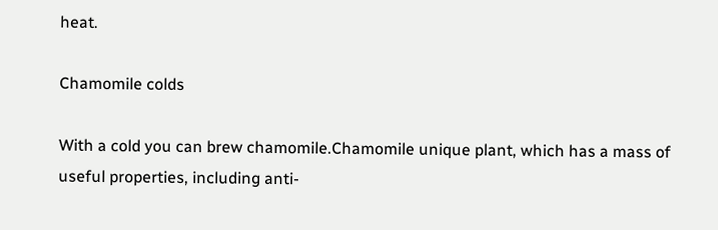heat.

Chamomile colds

With a cold you can brew chamomile.Chamomile unique plant, which has a mass of useful properties, including anti-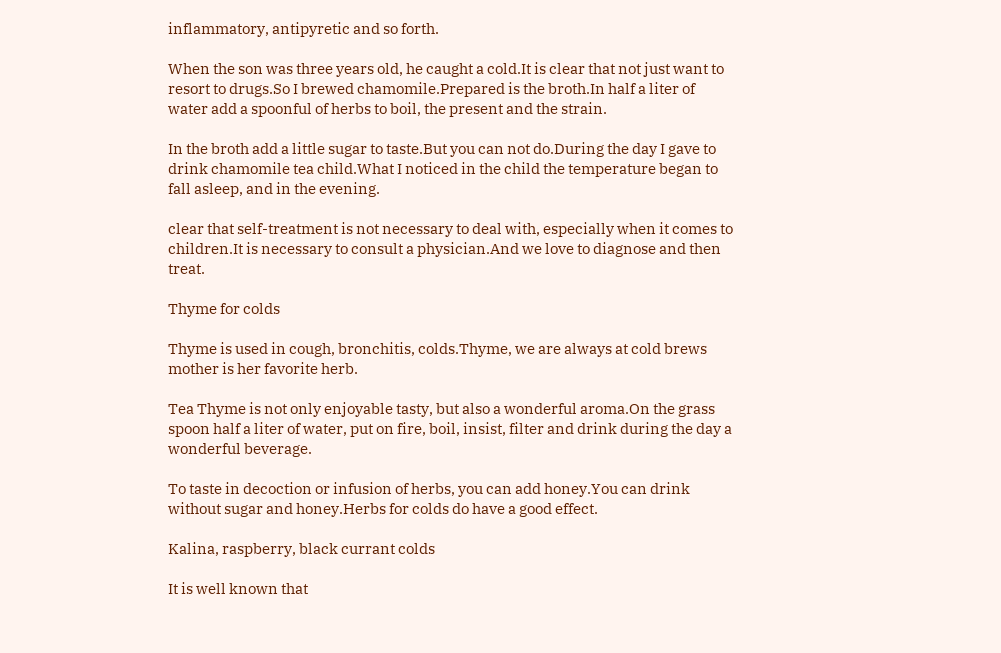inflammatory, antipyretic and so forth.

When the son was three years old, he caught a cold.It is clear that not just want to resort to drugs.So I brewed chamomile.Prepared is the broth.In half a liter of water add a spoonful of herbs to boil, the present and the strain.

In the broth add a little sugar to taste.But you can not do.During the day I gave to drink chamomile tea child.What I noticed in the child the temperature began to fall asleep, and in the evening.

clear that self-treatment is not necessary to deal with, especially when it comes to children.It is necessary to consult a physician.And we love to diagnose and then treat.

Thyme for colds

Thyme is used in cough, bronchitis, colds.Thyme, we are always at cold brews mother is her favorite herb.

Tea Thyme is not only enjoyable tasty, but also a wonderful aroma.On the grass spoon half a liter of water, put on fire, boil, insist, filter and drink during the day a wonderful beverage.

To taste in decoction or infusion of herbs, you can add honey.You can drink without sugar and honey.Herbs for colds do have a good effect.

Kalina, raspberry, black currant colds

It is well known that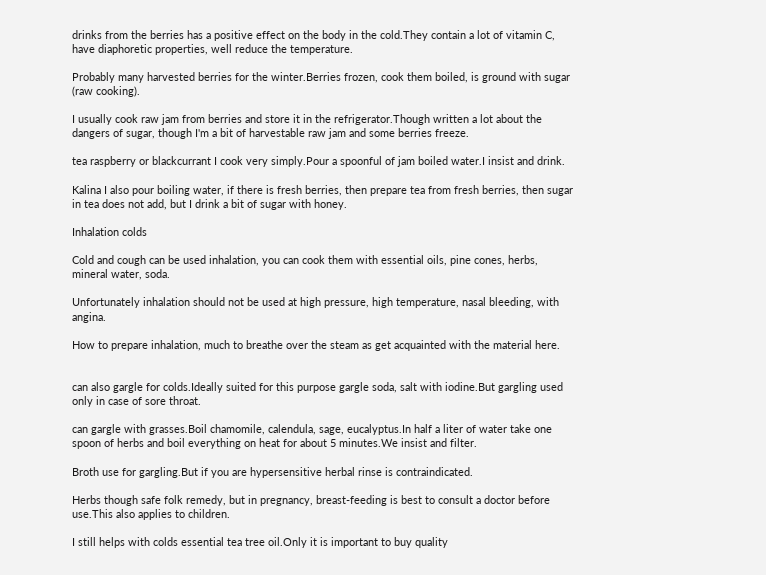drinks from the berries has a positive effect on the body in the cold.They contain a lot of vitamin C, have diaphoretic properties, well reduce the temperature.

Probably many harvested berries for the winter.Berries frozen, cook them boiled, is ground with sugar (raw cooking).

I usually cook raw jam from berries and store it in the refrigerator.Though written a lot about the dangers of sugar, though I'm a bit of harvestable raw jam and some berries freeze.

tea raspberry or blackcurrant I cook very simply.Pour a spoonful of jam boiled water.I insist and drink.

Kalina I also pour boiling water, if there is fresh berries, then prepare tea from fresh berries, then sugar in tea does not add, but I drink a bit of sugar with honey.

Inhalation colds

Cold and cough can be used inhalation, you can cook them with essential oils, pine cones, herbs, mineral water, soda.

Unfortunately inhalation should not be used at high pressure, high temperature, nasal bleeding, with angina.

How to prepare inhalation, much to breathe over the steam as get acquainted with the material here.


can also gargle for colds.Ideally suited for this purpose gargle soda, salt with iodine.But gargling used only in case of sore throat.

can gargle with grasses.Boil chamomile, calendula, sage, eucalyptus.In half a liter of water take one spoon of herbs and boil everything on heat for about 5 minutes.We insist and filter.

Broth use for gargling.But if you are hypersensitive herbal rinse is contraindicated.

Herbs though safe folk remedy, but in pregnancy, breast-feeding is best to consult a doctor before use.This also applies to children.

I still helps with colds essential tea tree oil.Only it is important to buy quality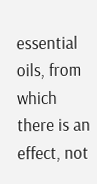essential oils, from which there is an effect, not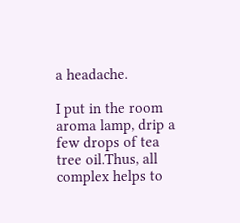a headache.

I put in the room aroma lamp, drip a few drops of tea tree oil.Thus, all complex helps to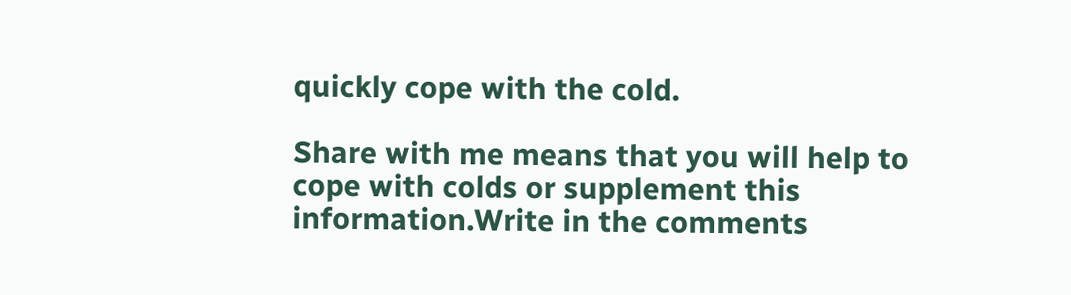quickly cope with the cold.

Share with me means that you will help to cope with colds or supplement this information.Write in the comments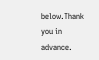below.Thank you in advance.